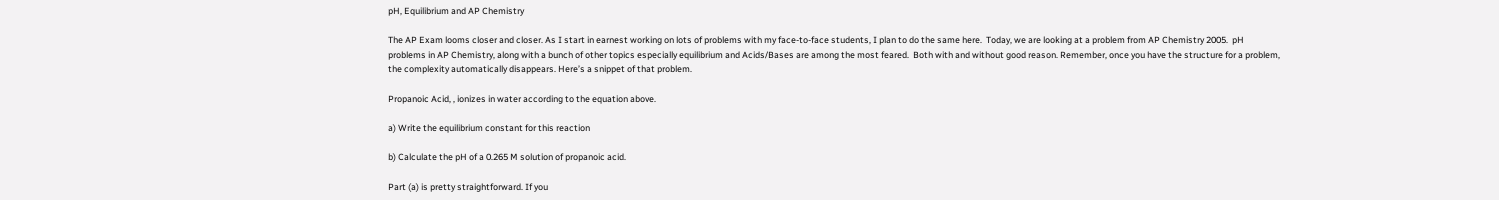pH, Equilibrium and AP Chemistry

The AP Exam looms closer and closer. As I start in earnest working on lots of problems with my face-to-face students, I plan to do the same here.  Today, we are looking at a problem from AP Chemistry 2005.  pH problems in AP Chemistry, along with a bunch of other topics especially equilibrium and Acids/Bases are among the most feared.  Both with and without good reason. Remember, once you have the structure for a problem, the complexity automatically disappears. Here’s a snippet of that problem.

Propanoic Acid, , ionizes in water according to the equation above.

a) Write the equilibrium constant for this reaction

b) Calculate the pH of a 0.265 M solution of propanoic acid.

Part (a) is pretty straightforward. If you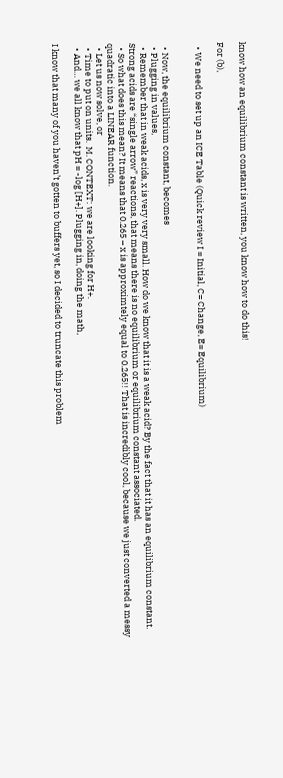know how an equilibrium constant is written, you know how to do this!

For (b),

  • We need to set up an ICE Table (Quick review I = Initial, C= Change, E= Equilibrium)


  • Now, the equilibrium constant, becomes
  • Plugging in values,
  • Remember that in weak acids, x is very very small. How do we know that it is a weak acid? By the fact that it has an equilibrium constant. Strong acids are “single arrow” reactions, that means there is no equilibrium or equilibrium constant associated.
  • So what does this mean? It means that 0.265 – x is approximtely equal to 0.265!! That is incredibly cool, because we just converted a messy quadratic into a LINEAR function.
  • Let us now solve, or
  • Time to put on units.  M. CONTEXT: we are looking for H+.
  • And… we all know that pH = -log [H+]. Plugging in, doing the math,

I know that many of you haven’t gotten to buffers yet, so I decided to truncate this problem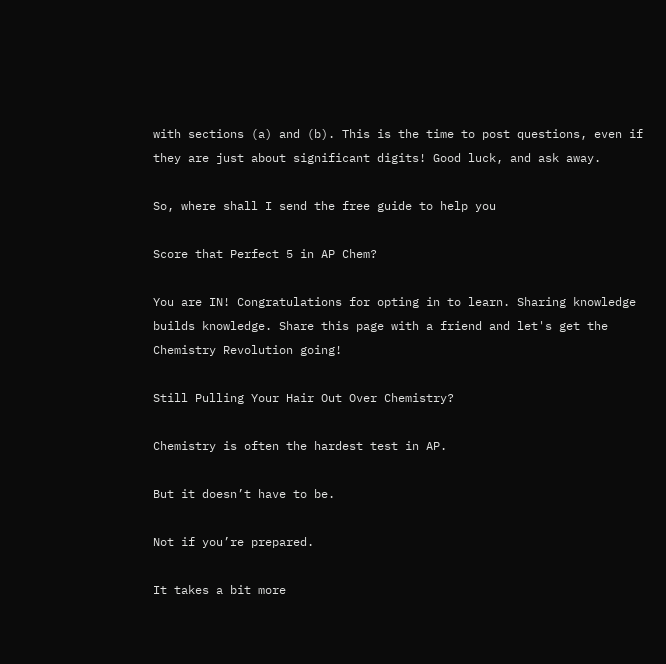with sections (a) and (b). This is the time to post questions, even if they are just about significant digits! Good luck, and ask away.

So, where shall I send the free guide to help you

Score that Perfect 5 in AP Chem?

You are IN! Congratulations for opting in to learn. Sharing knowledge builds knowledge. Share this page with a friend and let's get the Chemistry Revolution going!

Still Pulling Your Hair Out Over Chemistry?

Chemistry is often the hardest test in AP.

But it doesn’t have to be.

Not if you’re prepared.

It takes a bit more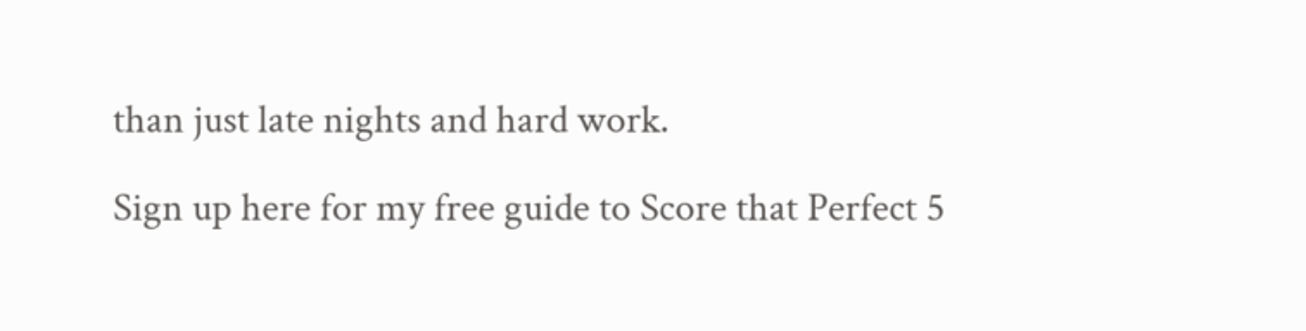than just late nights and hard work.

Sign up here for my free guide to Score that Perfect 5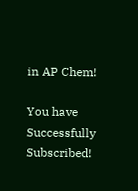in AP Chem!

You have Successfully Subscribed!